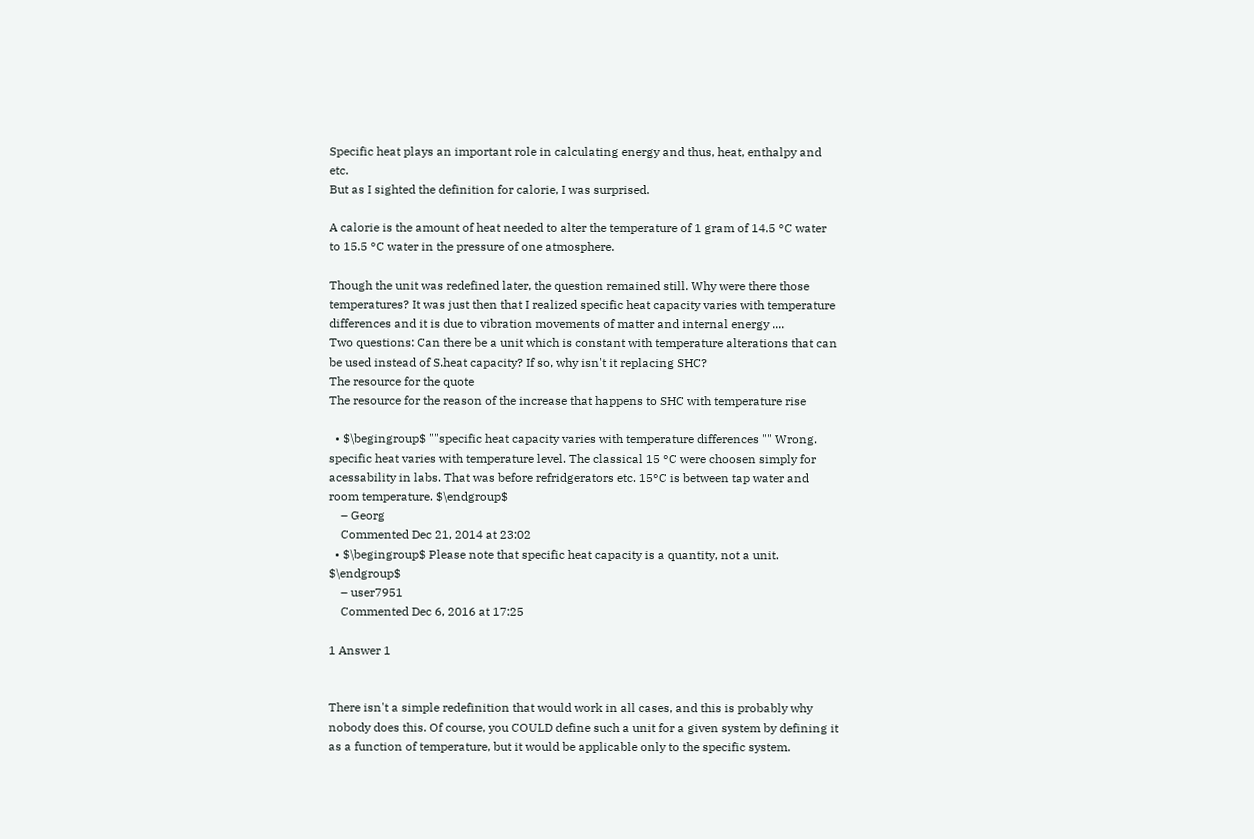Specific heat plays an important role in calculating energy and thus, heat, enthalpy and etc.
But as I sighted the definition for calorie, I was surprised.

A calorie is the amount of heat needed to alter the temperature of 1 gram of 14.5 °C water to 15.5 °C water in the pressure of one atmosphere.

Though the unit was redefined later, the question remained still. Why were there those temperatures? It was just then that I realized specific heat capacity varies with temperature differences and it is due to vibration movements of matter and internal energy ....
Two questions: Can there be a unit which is constant with temperature alterations that can be used instead of S.heat capacity? If so, why isn't it replacing SHC?
The resource for the quote
The resource for the reason of the increase that happens to SHC with temperature rise

  • $\begingroup$ ""specific heat capacity varies with temperature differences "" Wrong. specific heat varies with temperature level. The classical 15 °C were choosen simply for acessability in labs. That was before refridgerators etc. 15°C is between tap water and room temperature. $\endgroup$
    – Georg
    Commented Dec 21, 2014 at 23:02
  • $\begingroup$ Please note that specific heat capacity is a quantity, not a unit. $\endgroup$
    – user7951
    Commented Dec 6, 2016 at 17:25

1 Answer 1


There isn't a simple redefinition that would work in all cases, and this is probably why nobody does this. Of course, you COULD define such a unit for a given system by defining it as a function of temperature, but it would be applicable only to the specific system.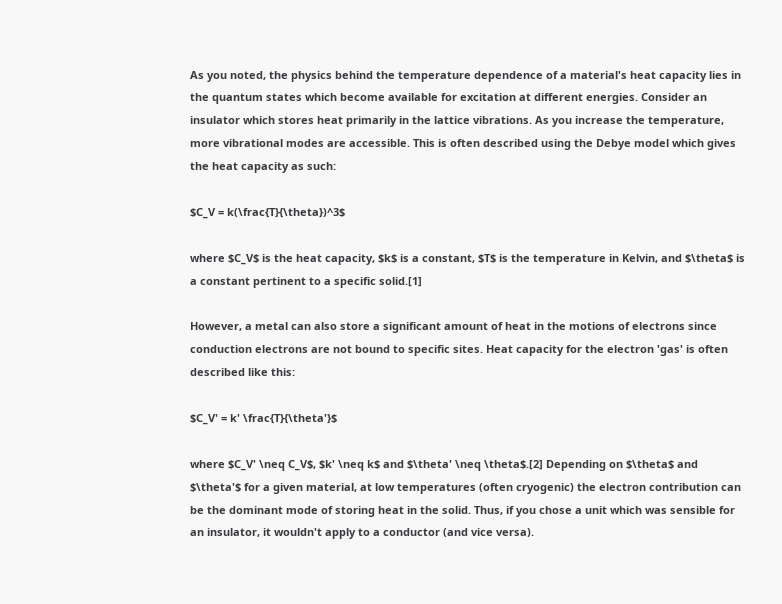As you noted, the physics behind the temperature dependence of a material's heat capacity lies in the quantum states which become available for excitation at different energies. Consider an insulator which stores heat primarily in the lattice vibrations. As you increase the temperature, more vibrational modes are accessible. This is often described using the Debye model which gives the heat capacity as such:

$C_V = k(\frac{T}{\theta})^3$

where $C_V$ is the heat capacity, $k$ is a constant, $T$ is the temperature in Kelvin, and $\theta$ is a constant pertinent to a specific solid.[1]

However, a metal can also store a significant amount of heat in the motions of electrons since conduction electrons are not bound to specific sites. Heat capacity for the electron 'gas' is often described like this:

$C_V' = k' \frac{T}{\theta'}$

where $C_V' \neq C_V$, $k' \neq k$ and $\theta' \neq \theta$.[2] Depending on $\theta$ and $\theta'$ for a given material, at low temperatures (often cryogenic) the electron contribution can be the dominant mode of storing heat in the solid. Thus, if you chose a unit which was sensible for an insulator, it wouldn't apply to a conductor (and vice versa).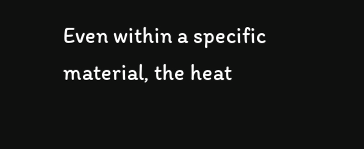Even within a specific material, the heat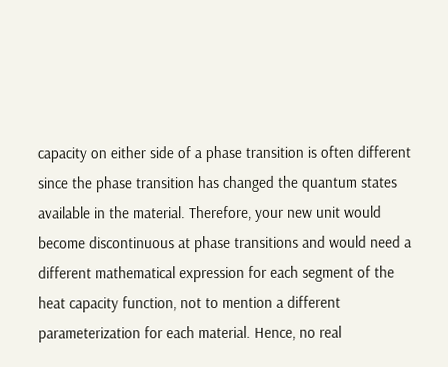capacity on either side of a phase transition is often different since the phase transition has changed the quantum states available in the material. Therefore, your new unit would become discontinuous at phase transitions and would need a different mathematical expression for each segment of the heat capacity function, not to mention a different parameterization for each material. Hence, no real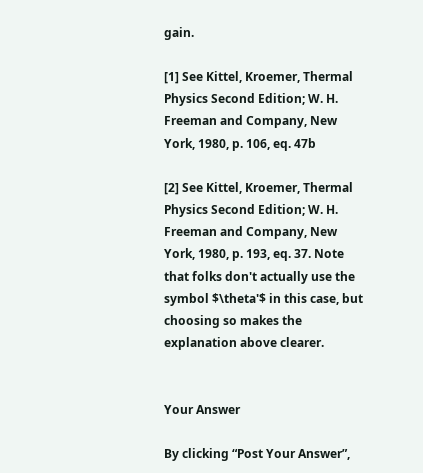gain.

[1] See Kittel, Kroemer, Thermal Physics Second Edition; W. H. Freeman and Company, New York, 1980, p. 106, eq. 47b

[2] See Kittel, Kroemer, Thermal Physics Second Edition; W. H. Freeman and Company, New York, 1980, p. 193, eq. 37. Note that folks don't actually use the symbol $\theta'$ in this case, but choosing so makes the explanation above clearer.


Your Answer

By clicking “Post Your Answer”,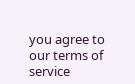you agree to our terms of service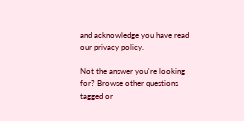and acknowledge you have read our privacy policy.

Not the answer you're looking for? Browse other questions tagged or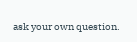ask your own question.